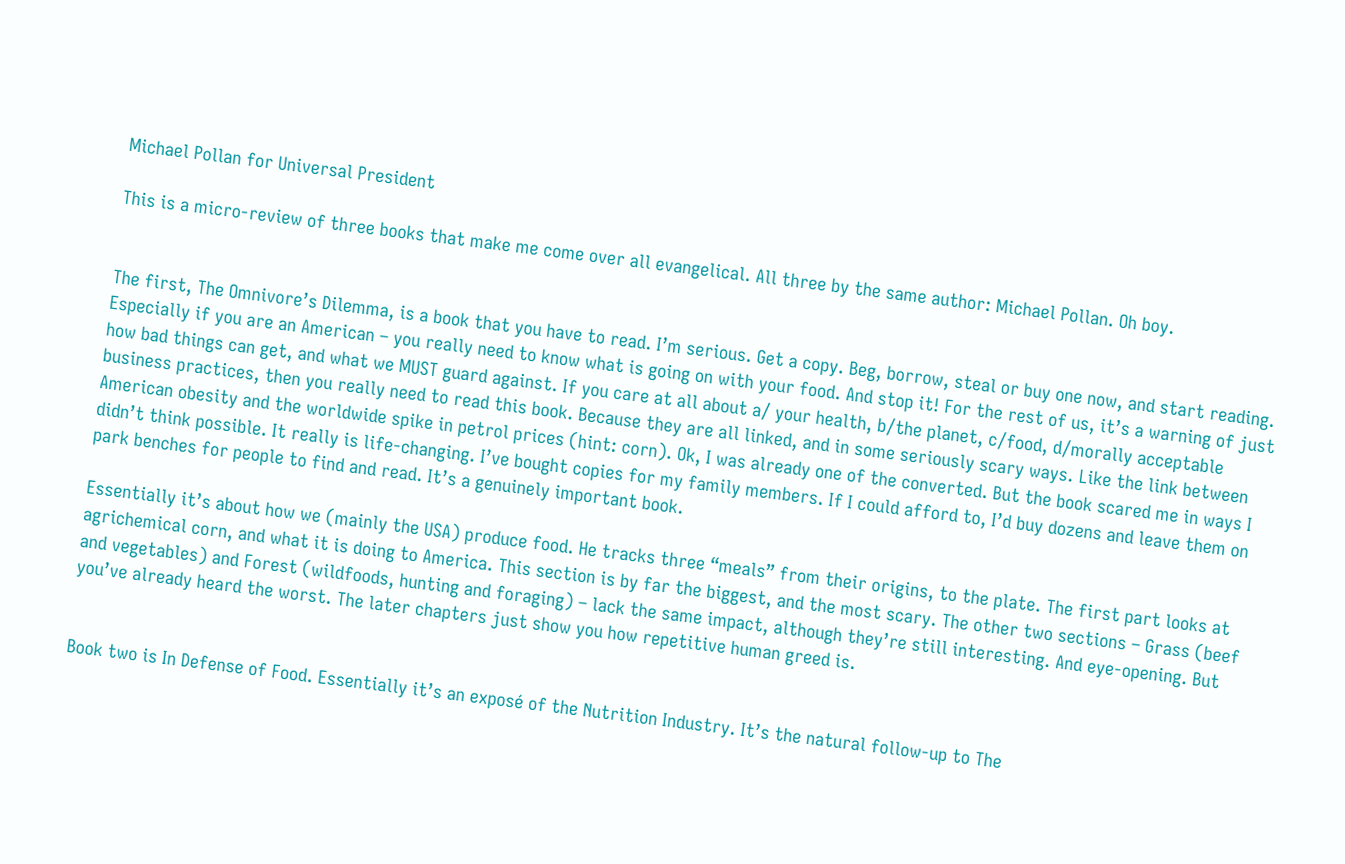Michael Pollan for Universal President

This is a micro-review of three books that make me come over all evangelical. All three by the same author: Michael Pollan. Oh boy.


The first, The Omnivore’s Dilemma, is a book that you have to read. I’m serious. Get a copy. Beg, borrow, steal or buy one now, and start reading. Especially if you are an American – you really need to know what is going on with your food. And stop it! For the rest of us, it’s a warning of just how bad things can get, and what we MUST guard against. If you care at all about a/ your health, b/the planet, c/food, d/morally acceptable business practices, then you really need to read this book. Because they are all linked, and in some seriously scary ways. Like the link between American obesity and the worldwide spike in petrol prices (hint: corn). Ok, I was already one of the converted. But the book scared me in ways I didn’t think possible. It really is life-changing. I’ve bought copies for my family members. If I could afford to, I’d buy dozens and leave them on park benches for people to find and read. It’s a genuinely important book.

Essentially it’s about how we (mainly the USA) produce food. He tracks three “meals” from their origins, to the plate. The first part looks at agrichemical corn, and what it is doing to America. This section is by far the biggest, and the most scary. The other two sections – Grass (beef and vegetables) and Forest (wildfoods, hunting and foraging) – lack the same impact, although they’re still interesting. And eye-opening. But you’ve already heard the worst. The later chapters just show you how repetitive human greed is.


Book two is In Defense of Food. Essentially it’s an exposé of the Nutrition Industry. It’s the natural follow-up to The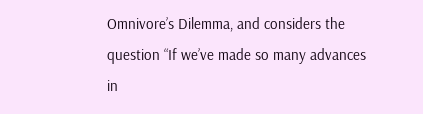Omnivore’s Dilemma, and considers the question “If we’ve made so many advances in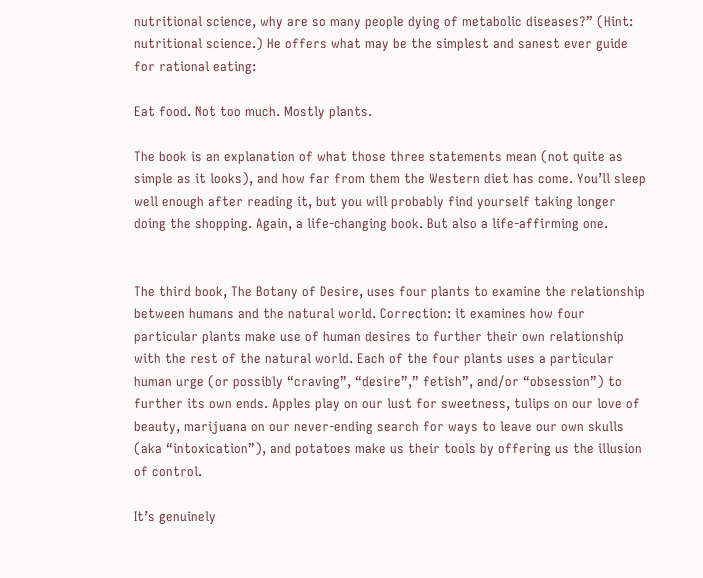nutritional science, why are so many people dying of metabolic diseases?” (Hint: nutritional science.) He offers what may be the simplest and sanest ever guide for rational eating:

Eat food. Not too much. Mostly plants.

The book is an explanation of what those three statements mean (not quite as simple as it looks), and how far from them the Western diet has come. You’ll sleep well enough after reading it, but you will probably find yourself taking longer doing the shopping. Again, a life-changing book. But also a life-affirming one.


The third book, The Botany of Desire, uses four plants to examine the relationship between humans and the natural world. Correction: it examines how four particular plants make use of human desires to further their own relationship with the rest of the natural world. Each of the four plants uses a particular human urge (or possibly “craving”, “desire”,” fetish”, and/or “obsession”) to further its own ends. Apples play on our lust for sweetness, tulips on our love of beauty, marijuana on our never-ending search for ways to leave our own skulls (aka “intoxication”), and potatoes make us their tools by offering us the illusion of control.

It’s genuinely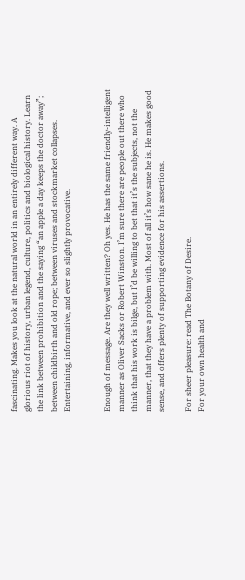fascinating. Makes you look at the natural world in an entirely different way. A glorious riot of history, urban legend, culture, politics and biological history. Learn the link between prohibition and the saying “an apple a day keeps the doctor away”; between childbirth and old rope; between viruses and stockmarket collapses. Entertaining, informative, and ever so slightly provocative.


Enough of message. Are they well written? Oh yes. He has the same friendly-intelligent manner as Oliver Sacks or Robert Winston. I’m sure there are people out there who think that his work is bilge, but I’d be willing to bet that it’s the subjects, not the manner, that they have a problem with. Most of all it’s how sane he is. He makes good sense, and offers plenty of supporting evidence for his assertions.

For sheer pleasure: read The Botany of Desire.
For your own health and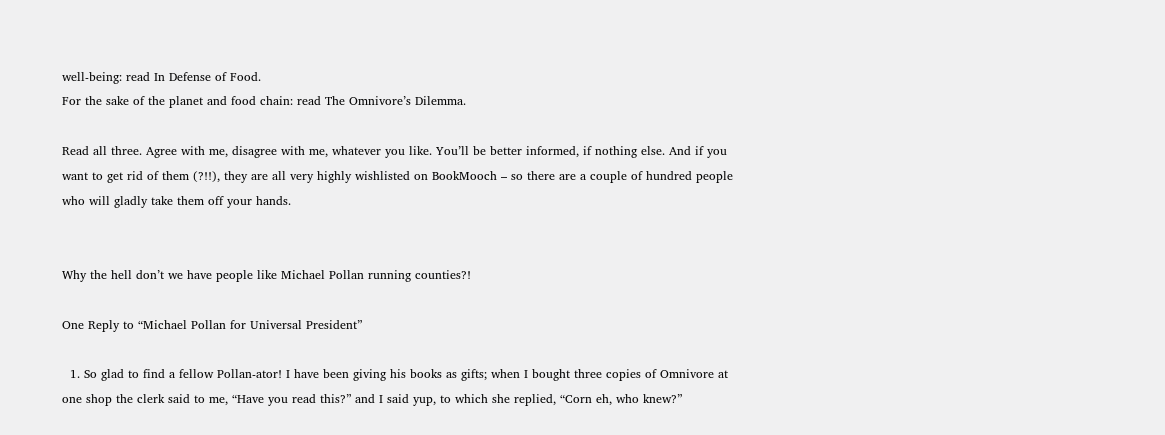well-being: read In Defense of Food.
For the sake of the planet and food chain: read The Omnivore’s Dilemma.

Read all three. Agree with me, disagree with me, whatever you like. You’ll be better informed, if nothing else. And if you want to get rid of them (?!!), they are all very highly wishlisted on BookMooch – so there are a couple of hundred people who will gladly take them off your hands.


Why the hell don’t we have people like Michael Pollan running counties?!

One Reply to “Michael Pollan for Universal President”

  1. So glad to find a fellow Pollan-ator! I have been giving his books as gifts; when I bought three copies of Omnivore at one shop the clerk said to me, “Have you read this?” and I said yup, to which she replied, “Corn eh, who knew?”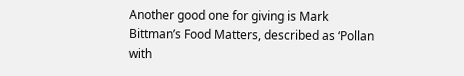Another good one for giving is Mark Bittman’s Food Matters, described as ‘Pollan with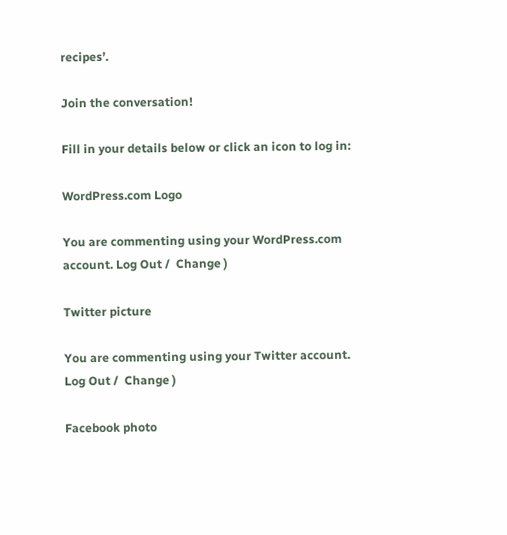recipes’.

Join the conversation!

Fill in your details below or click an icon to log in:

WordPress.com Logo

You are commenting using your WordPress.com account. Log Out /  Change )

Twitter picture

You are commenting using your Twitter account. Log Out /  Change )

Facebook photo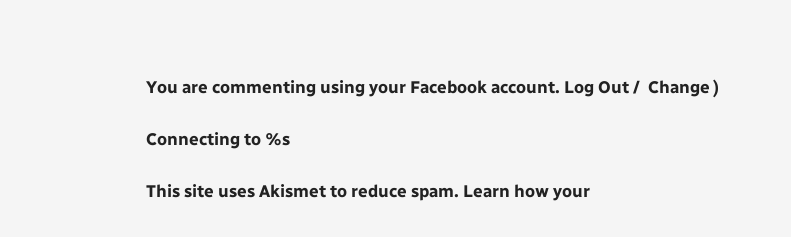You are commenting using your Facebook account. Log Out /  Change )

Connecting to %s

This site uses Akismet to reduce spam. Learn how your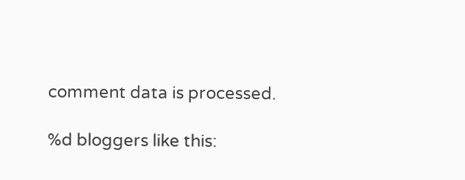comment data is processed.

%d bloggers like this: